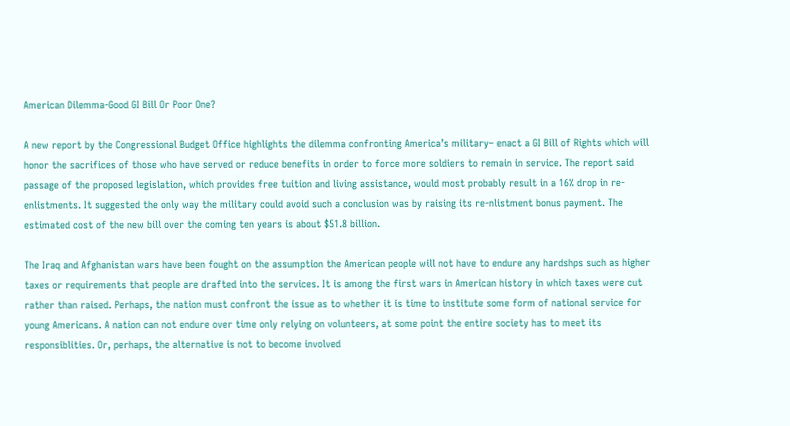American Dilemma-Good GI Bill Or Poor One?

A new report by the Congressional Budget Office highlights the dilemma confronting America’s military– enact a GI Bill of Rights which will honor the sacrifices of those who have served or reduce benefits in order to force more soldiers to remain in service. The report said passage of the proposed legislation, which provides free tuition and living assistance, would most probably result in a 16% drop in re-enlistments. It suggested the only way the military could avoid such a conclusion was by raising its re-nlistment bonus payment. The estimated cost of the new bill over the coming ten years is about $51.8 billion.

The Iraq and Afghanistan wars have been fought on the assumption the American people will not have to endure any hardshps such as higher taxes or requirements that people are drafted into the services. It is among the first wars in American history in which taxes were cut rather than raised. Perhaps, the nation must confront the issue as to whether it is time to institute some form of national service for young Americans. A nation can not endure over time only relying on volunteers, at some point the entire society has to meet its responsiblities. Or, perhaps, the alternative is not to become involved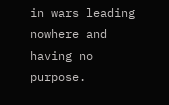in wars leading nowhere and having no purpose.